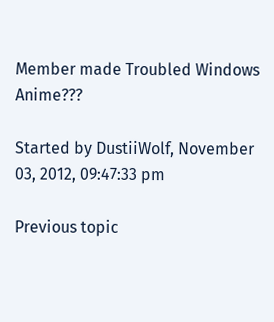Member made Troubled Windows Anime???

Started by DustiiWolf, November 03, 2012, 09:47:33 pm

Previous topic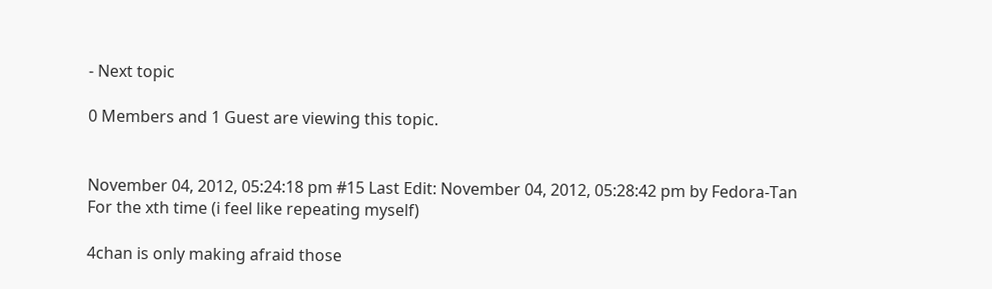- Next topic

0 Members and 1 Guest are viewing this topic.


November 04, 2012, 05:24:18 pm #15 Last Edit: November 04, 2012, 05:28:42 pm by Fedora-Tan
For the xth time (i feel like repeating myself)

4chan is only making afraid those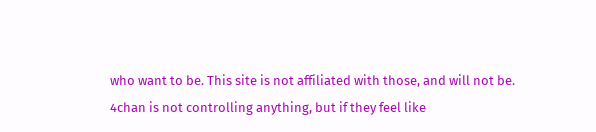who want to be. This site is not affiliated with those, and will not be. 4chan is not controlling anything, but if they feel like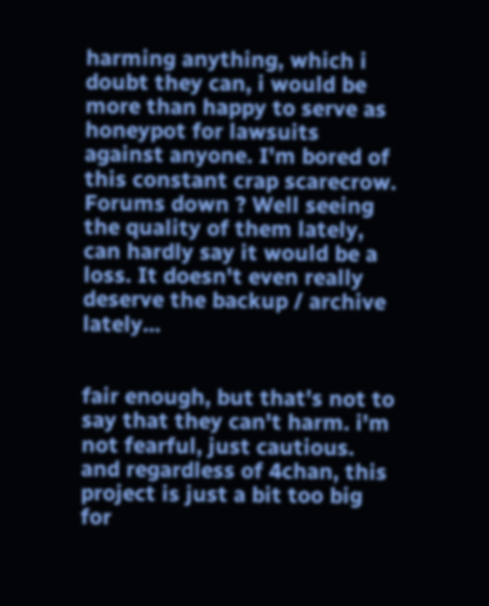harming anything, which i doubt they can, i would be more than happy to serve as honeypot for lawsuits against anyone. I'm bored of this constant crap scarecrow. Forums down ? Well seeing the quality of them lately, can hardly say it would be a loss. It doesn't even really deserve the backup / archive lately...


fair enough, but that's not to say that they can't harm. i'm not fearful, just cautious. and regardless of 4chan, this project is just a bit too big for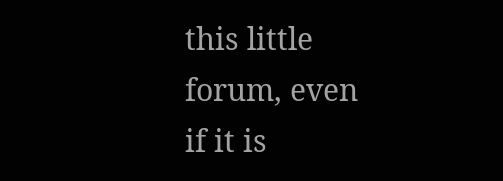this little forum, even if it is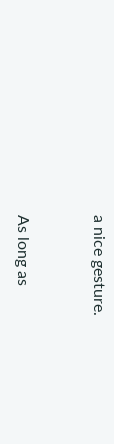a nice gesture.


As long as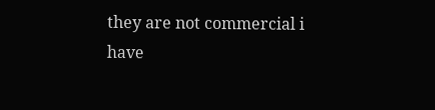they are not commercial i have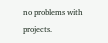no problems with projects.